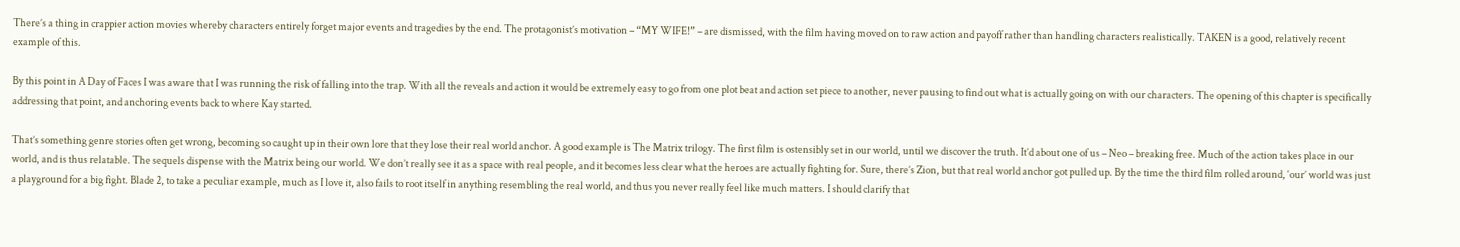There’s a thing in crappier action movies whereby characters entirely forget major events and tragedies by the end. The protagonist’s motivation – “MY WIFE!” – are dismissed, with the film having moved on to raw action and payoff rather than handling characters realistically. TAKEN is a good, relatively recent example of this.

By this point in A Day of Faces I was aware that I was running the risk of falling into the trap. With all the reveals and action it would be extremely easy to go from one plot beat and action set piece to another, never pausing to find out what is actually going on with our characters. The opening of this chapter is specifically addressing that point, and anchoring events back to where Kay started.

That’s something genre stories often get wrong, becoming so caught up in their own lore that they lose their real world anchor. A good example is The Matrix trilogy. The first film is ostensibly set in our world, until we discover the truth. It’d about one of us – Neo – breaking free. Much of the action takes place in our world, and is thus relatable. The sequels dispense with the Matrix being our world. We don’t really see it as a space with real people, and it becomes less clear what the heroes are actually fighting for. Sure, there’s Zion, but that real world anchor got pulled up. By the time the third film rolled around, ‘our’ world was just a playground for a big fight. Blade 2, to take a peculiar example, much as I love it, also fails to root itself in anything resembling the real world, and thus you never really feel like much matters. I should clarify that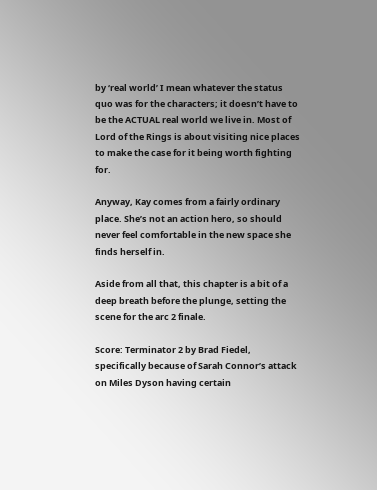by ‘real world’ I mean whatever the status quo was for the characters; it doesn’t have to be the ACTUAL real world we live in. Most of Lord of the Rings is about visiting nice places to make the case for it being worth fighting for.

Anyway, Kay comes from a fairly ordinary place. She’s not an action hero, so should never feel comfortable in the new space she finds herself in.

Aside from all that, this chapter is a bit of a deep breath before the plunge, setting the scene for the arc 2 finale.

Score: Terminator 2 by Brad Fiedel, specifically because of Sarah Connor’s attack on Miles Dyson having certain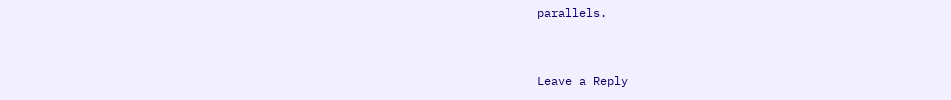parallels.


Leave a Reply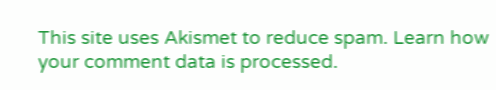This site uses Akismet to reduce spam. Learn how your comment data is processed.